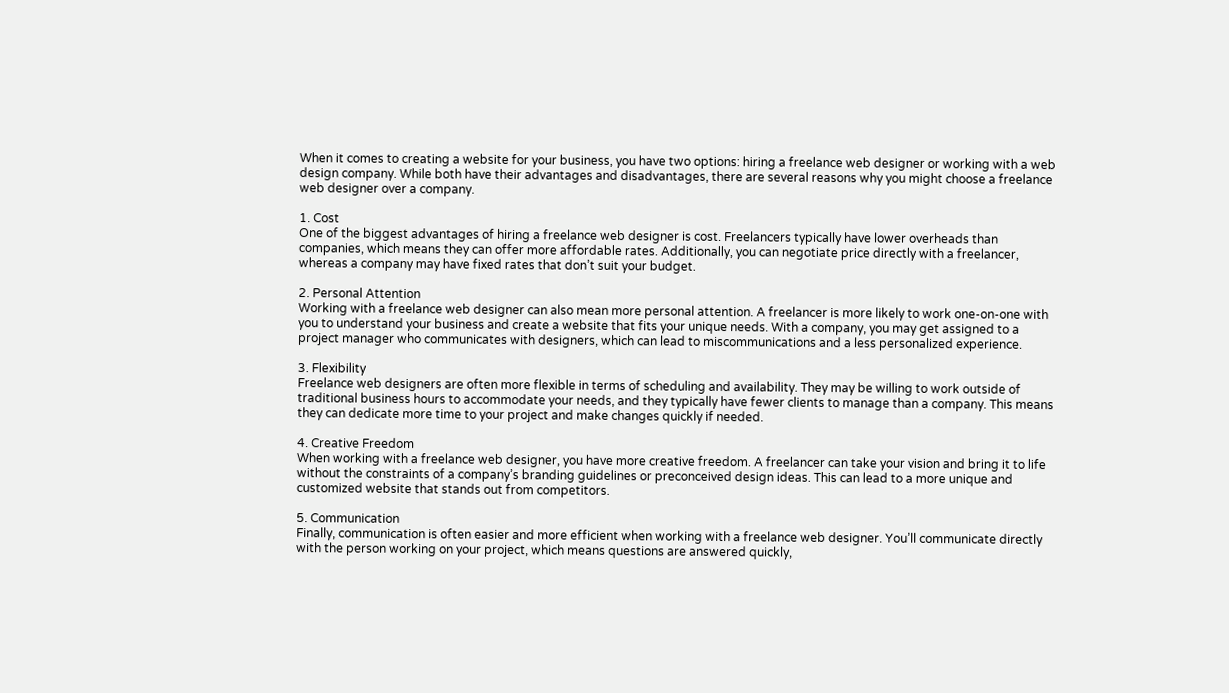When it comes to creating a website for your business, you have two options: hiring a freelance web designer or working with a web design company. While both have their advantages and disadvantages, there are several reasons why you might choose a freelance web designer over a company.

1. Cost
One of the biggest advantages of hiring a freelance web designer is cost. Freelancers typically have lower overheads than companies, which means they can offer more affordable rates. Additionally, you can negotiate price directly with a freelancer, whereas a company may have fixed rates that don’t suit your budget.

2. Personal Attention
Working with a freelance web designer can also mean more personal attention. A freelancer is more likely to work one-on-one with you to understand your business and create a website that fits your unique needs. With a company, you may get assigned to a project manager who communicates with designers, which can lead to miscommunications and a less personalized experience.

3. Flexibility
Freelance web designers are often more flexible in terms of scheduling and availability. They may be willing to work outside of traditional business hours to accommodate your needs, and they typically have fewer clients to manage than a company. This means they can dedicate more time to your project and make changes quickly if needed.

4. Creative Freedom
When working with a freelance web designer, you have more creative freedom. A freelancer can take your vision and bring it to life without the constraints of a company’s branding guidelines or preconceived design ideas. This can lead to a more unique and customized website that stands out from competitors.

5. Communication
Finally, communication is often easier and more efficient when working with a freelance web designer. You’ll communicate directly with the person working on your project, which means questions are answered quickly,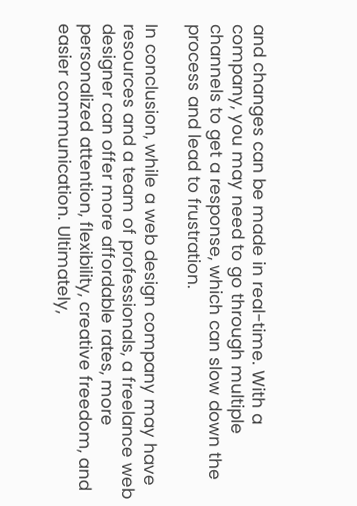and changes can be made in real-time. With a company, you may need to go through multiple channels to get a response, which can slow down the process and lead to frustration.

In conclusion, while a web design company may have resources and a team of professionals, a freelance web designer can offer more affordable rates, more personalized attention, flexibility, creative freedom, and easier communication. Ultimately,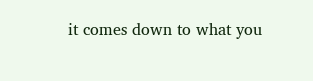it comes down to what you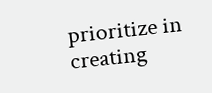prioritize in creating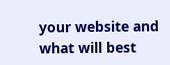your website and what will best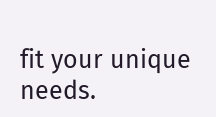fit your unique needs.